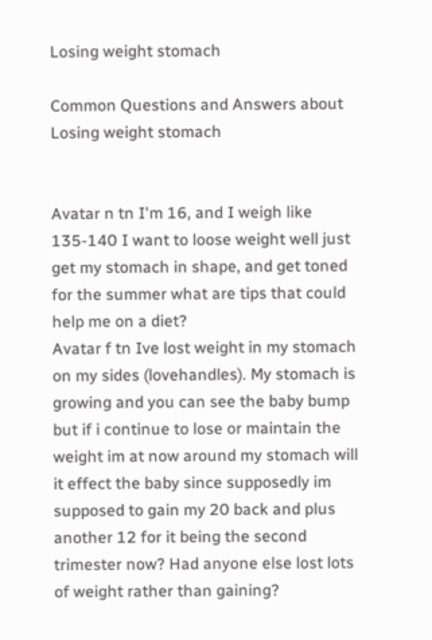Losing weight stomach

Common Questions and Answers about Losing weight stomach


Avatar n tn I'm 16, and I weigh like 135-140 I want to loose weight well just get my stomach in shape, and get toned for the summer what are tips that could help me on a diet?
Avatar f tn Ive lost weight in my stomach on my sides (lovehandles). My stomach is growing and you can see the baby bump but if i continue to lose or maintain the weight im at now around my stomach will it effect the baby since supposedly im supposed to gain my 20 back and plus another 12 for it being the second trimester now? Had anyone else lost lots of weight rather than gaining?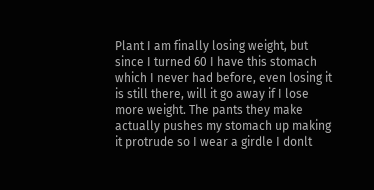Plant I am finally losing weight, but since I turned 60 I have this stomach which I never had before, even losing it is still there, will it go away if I lose more weight. The pants they make actually pushes my stomach up making it protrude so I wear a girdle I donlt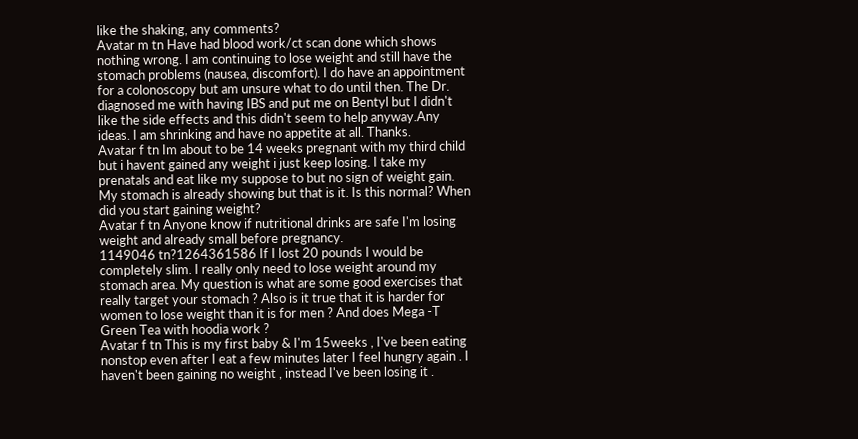like the shaking, any comments?
Avatar m tn Have had blood work/ct scan done which shows nothing wrong. I am continuing to lose weight and still have the stomach problems (nausea, discomfort). I do have an appointment for a colonoscopy but am unsure what to do until then. The Dr. diagnosed me with having IBS and put me on Bentyl but I didn't like the side effects and this didn't seem to help anyway.Any ideas. I am shrinking and have no appetite at all. Thanks.
Avatar f tn Im about to be 14 weeks pregnant with my third child but i havent gained any weight i just keep losing. I take my prenatals and eat like my suppose to but no sign of weight gain. My stomach is already showing but that is it. Is this normal? When did you start gaining weight?
Avatar f tn Anyone know if nutritional drinks are safe I'm losing weight and already small before pregnancy.
1149046 tn?1264361586 If I lost 20 pounds I would be completely slim. I really only need to lose weight around my stomach area. My question is what are some good exercises that really target your stomach ? Also is it true that it is harder for women to lose weight than it is for men ? And does Mega -T Green Tea with hoodia work ?
Avatar f tn This is my first baby & I'm 15weeks , I've been eating nonstop even after I eat a few minutes later I feel hungry again . I haven't been gaining no weight , instead I've been losing it .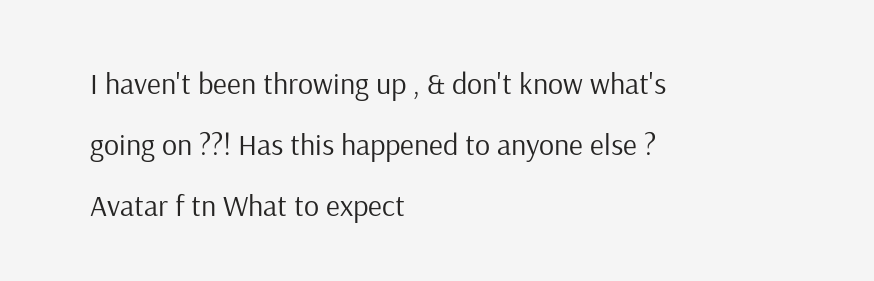I haven't been throwing up , & don't know what's going on ??! Has this happened to anyone else ?
Avatar f tn What to expect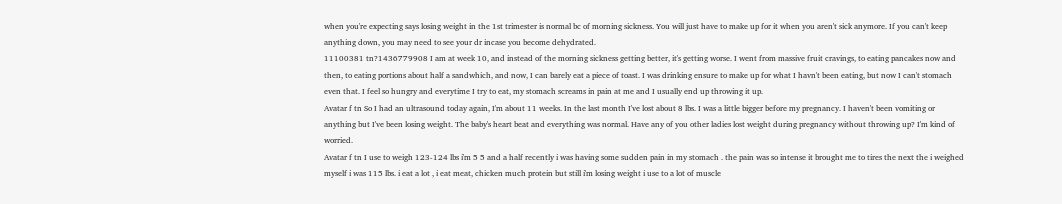when you're expecting says losing weight in the 1st trimester is normal bc of morning sickness. You will just have to make up for it when you aren't sick anymore. If you can't keep anything down, you may need to see your dr incase you become dehydrated.
11100381 tn?1436779908 I am at week 10, and instead of the morning sickness getting better, it's getting worse. I went from massive fruit cravings, to eating pancakes now and then, to eating portions about half a sandwhich, and now, I can barely eat a piece of toast. I was drinking ensure to make up for what I havn't been eating, but now I can't stomach even that. I feel so hungry and everytime I try to eat, my stomach screams in pain at me and I usually end up throwing it up.
Avatar f tn So I had an ultrasound today again, I'm about 11 weeks. In the last month I've lost about 8 lbs. I was a little bigger before my pregnancy. I haven't been vomiting or anything but I've been losing weight. The baby's heart beat and everything was normal. Have any of you other ladies lost weight during pregnancy without throwing up? I'm kind of worried.
Avatar f tn I use to weigh 123-124 lbs i'm 5 5 and a half recently i was having some sudden pain in my stomach . the pain was so intense it brought me to tires the next the i weighed myself i was 115 lbs. i eat a lot , i eat meat, chicken much protein but still i'm losing weight i use to a lot of muscle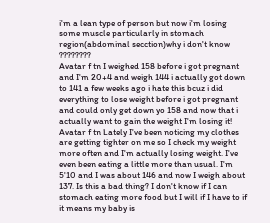i'm a lean type of person but now i'm losing some muscle particularly in stomach region(abdominal secction)why i don't know ????????
Avatar f tn I weighed 158 before i got pregnant and I'm 20+4 and weigh 144 i actually got down to 141 a few weeks ago i hate this bcuz i did everything to lose weight before i got pregnant and could only get down yo 158 and now that i actually want to gain the weight I'm losing it!
Avatar f tn Lately I've been noticing my clothes are getting tighter on me so I check my weight more often and I'm actually losing weight. I've even been eating a little more than usual. I'm 5'10 and I was about 146 and now I weigh about 137. Is this a bad thing? I don't know if I can stomach eating more food but I will if I have to if it means my baby is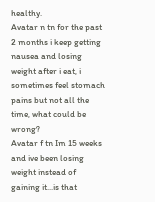healthy.
Avatar n tn for the past 2 months i keep getting nausea and losing weight after i eat, i sometimes feel stomach pains but not all the time, what could be wrong?
Avatar f tn Im 15 weeks and ive been losing weight instead of gaining it...is that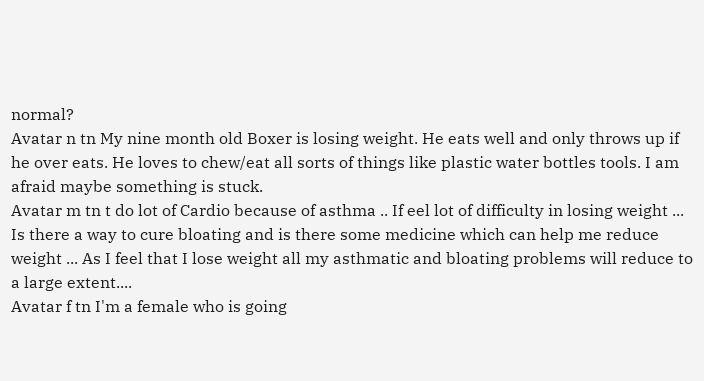normal?
Avatar n tn My nine month old Boxer is losing weight. He eats well and only throws up if he over eats. He loves to chew/eat all sorts of things like plastic water bottles tools. I am afraid maybe something is stuck.
Avatar m tn t do lot of Cardio because of asthma .. If eel lot of difficulty in losing weight ... Is there a way to cure bloating and is there some medicine which can help me reduce weight ... As I feel that I lose weight all my asthmatic and bloating problems will reduce to a large extent....
Avatar f tn I'm a female who is going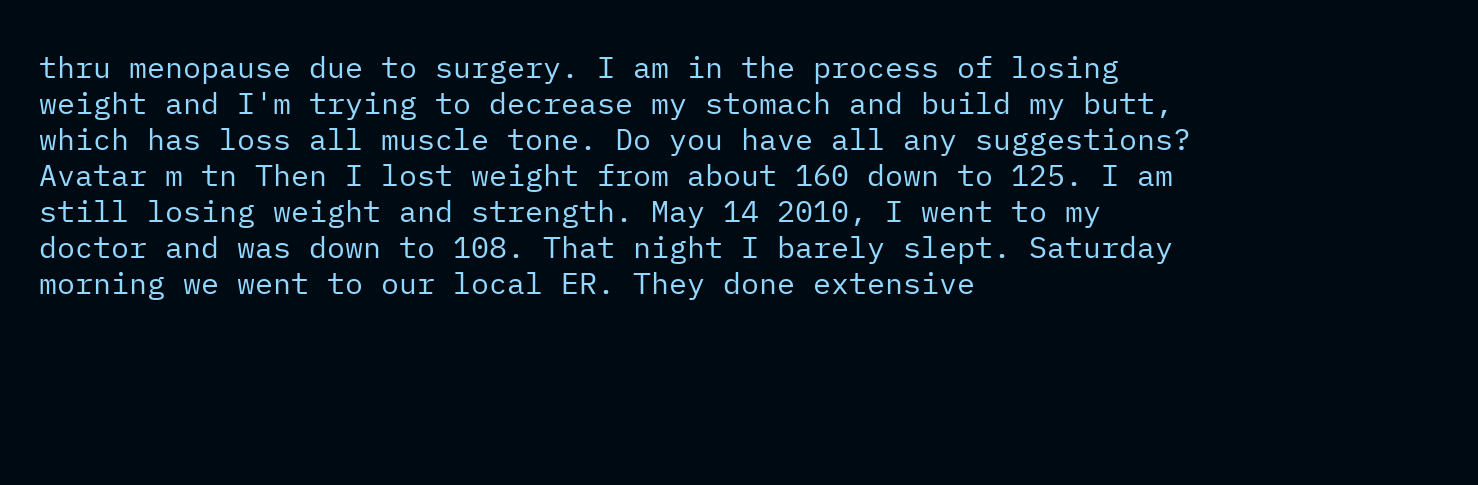thru menopause due to surgery. I am in the process of losing weight and I'm trying to decrease my stomach and build my butt, which has loss all muscle tone. Do you have all any suggestions?
Avatar m tn Then I lost weight from about 160 down to 125. I am still losing weight and strength. May 14 2010, I went to my doctor and was down to 108. That night I barely slept. Saturday morning we went to our local ER. They done extensive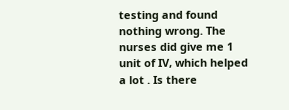testing and found nothing wrong. The nurses did give me 1 unit of IV, which helped a lot . Is there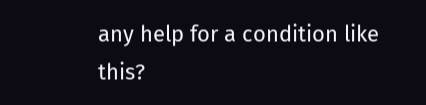any help for a condition like this?